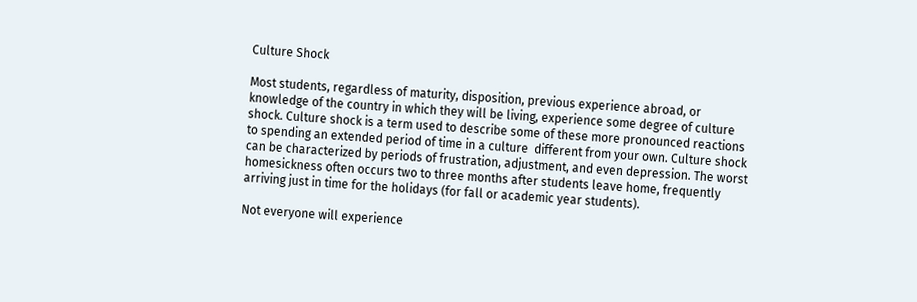Culture Shock

Most students, regardless of maturity, disposition, previous experience abroad, or knowledge of the country in which they will be living, experience some degree of culture shock. Culture shock is a term used to describe some of these more pronounced reactions to spending an extended period of time in a culture  different from your own. Culture shock can be characterized by periods of frustration, adjustment, and even depression. The worst homesickness often occurs two to three months after students leave home, frequently arriving just in time for the holidays (for fall or academic year students).

Not everyone will experience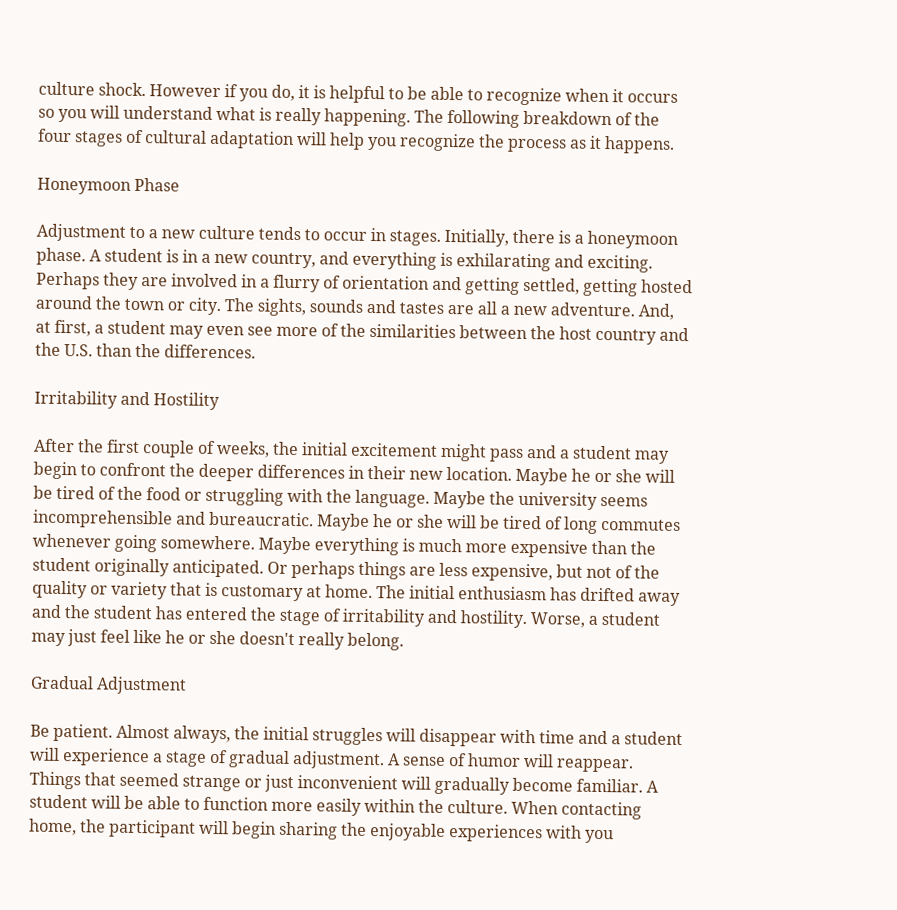culture shock. However if you do, it is helpful to be able to recognize when it occurs so you will understand what is really happening. The following breakdown of the four stages of cultural adaptation will help you recognize the process as it happens.

Honeymoon Phase

Adjustment to a new culture tends to occur in stages. Initially, there is a honeymoon phase. A student is in a new country, and everything is exhilarating and exciting. Perhaps they are involved in a flurry of orientation and getting settled, getting hosted around the town or city. The sights, sounds and tastes are all a new adventure. And, at first, a student may even see more of the similarities between the host country and the U.S. than the differences.

Irritability and Hostility

After the first couple of weeks, the initial excitement might pass and a student may begin to confront the deeper differences in their new location. Maybe he or she will be tired of the food or struggling with the language. Maybe the university seems incomprehensible and bureaucratic. Maybe he or she will be tired of long commutes whenever going somewhere. Maybe everything is much more expensive than the student originally anticipated. Or perhaps things are less expensive, but not of the quality or variety that is customary at home. The initial enthusiasm has drifted away and the student has entered the stage of irritability and hostility. Worse, a student may just feel like he or she doesn't really belong.

Gradual Adjustment

Be patient. Almost always, the initial struggles will disappear with time and a student will experience a stage of gradual adjustment. A sense of humor will reappear. Things that seemed strange or just inconvenient will gradually become familiar. A student will be able to function more easily within the culture. When contacting home, the participant will begin sharing the enjoyable experiences with you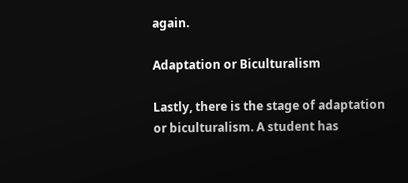again.

Adaptation or Biculturalism

Lastly, there is the stage of adaptation or biculturalism. A student has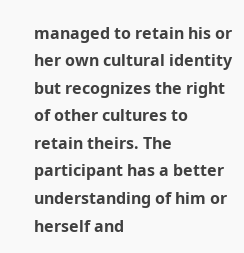managed to retain his or her own cultural identity but recognizes the right of other cultures to retain theirs. The participant has a better understanding of him or herself and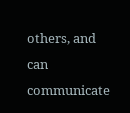others, and can communicate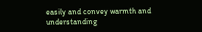easily and convey warmth and understanding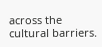across the cultural barriers.